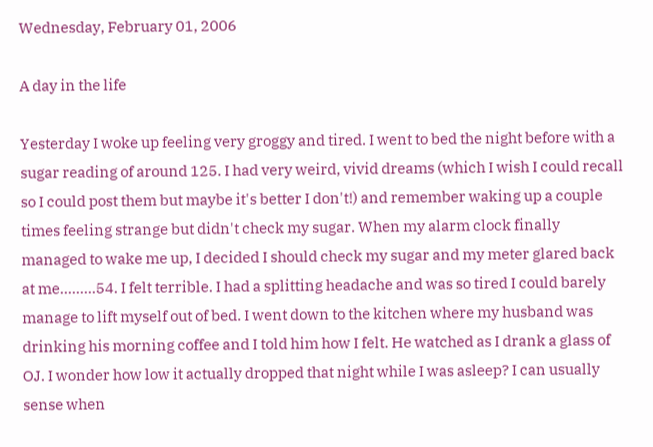Wednesday, February 01, 2006

A day in the life

Yesterday I woke up feeling very groggy and tired. I went to bed the night before with a sugar reading of around 125. I had very weird, vivid dreams (which I wish I could recall so I could post them but maybe it's better I don't!) and remember waking up a couple times feeling strange but didn't check my sugar. When my alarm clock finally managed to wake me up, I decided I should check my sugar and my meter glared back at me.........54. I felt terrible. I had a splitting headache and was so tired I could barely manage to lift myself out of bed. I went down to the kitchen where my husband was drinking his morning coffee and I told him how I felt. He watched as I drank a glass of OJ. I wonder how low it actually dropped that night while I was asleep? I can usually sense when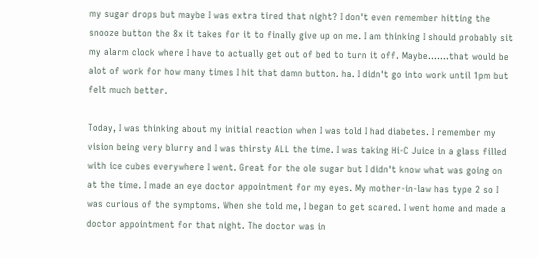my sugar drops but maybe I was extra tired that night? I don't even remember hitting the snooze button the 8x it takes for it to finally give up on me. I am thinking I should probably sit my alarm clock where I have to actually get out of bed to turn it off. Maybe.......that would be alot of work for how many times I hit that damn button. ha. I didn't go into work until 1pm but felt much better.

Today, I was thinking about my initial reaction when I was told I had diabetes. I remember my vision being very blurry and I was thirsty ALL the time. I was taking Hi-C Juice in a glass filled with ice cubes everywhere I went. Great for the ole sugar but I didn't know what was going on at the time. I made an eye doctor appointment for my eyes. My mother-in-law has type 2 so I was curious of the symptoms. When she told me, I began to get scared. I went home and made a doctor appointment for that night. The doctor was in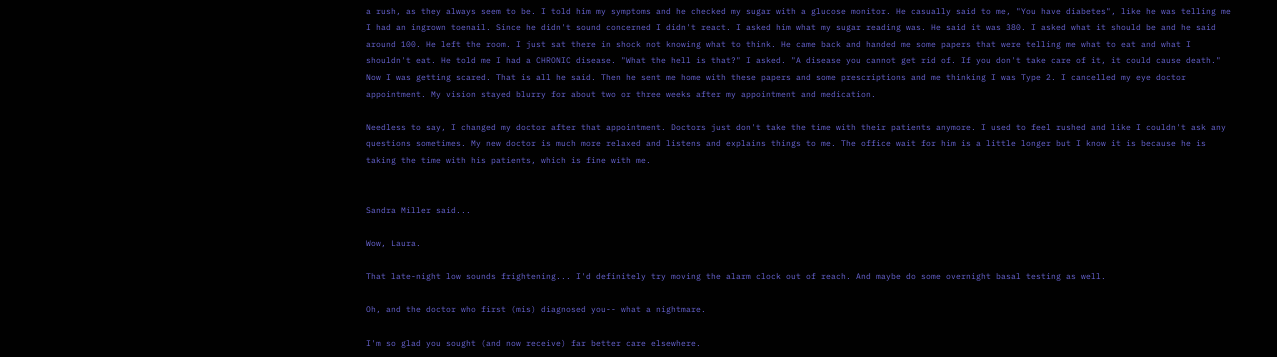a rush, as they always seem to be. I told him my symptoms and he checked my sugar with a glucose monitor. He casually said to me, "You have diabetes", like he was telling me I had an ingrown toenail. Since he didn't sound concerned I didn't react. I asked him what my sugar reading was. He said it was 380. I asked what it should be and he said around 100. He left the room. I just sat there in shock not knowing what to think. He came back and handed me some papers that were telling me what to eat and what I shouldn't eat. He told me I had a CHRONIC disease. "What the hell is that?" I asked. "A disease you cannot get rid of. If you don't take care of it, it could cause death." Now I was getting scared. That is all he said. Then he sent me home with these papers and some prescriptions and me thinking I was Type 2. I cancelled my eye doctor appointment. My vision stayed blurry for about two or three weeks after my appointment and medication.

Needless to say, I changed my doctor after that appointment. Doctors just don't take the time with their patients anymore. I used to feel rushed and like I couldn't ask any questions sometimes. My new doctor is much more relaxed and listens and explains things to me. The office wait for him is a little longer but I know it is because he is taking the time with his patients, which is fine with me.


Sandra Miller said...

Wow, Laura.

That late-night low sounds frightening... I'd definitely try moving the alarm clock out of reach. And maybe do some overnight basal testing as well.

Oh, and the doctor who first (mis) diagnosed you-- what a nightmare.

I'm so glad you sought (and now receive) far better care elsewhere.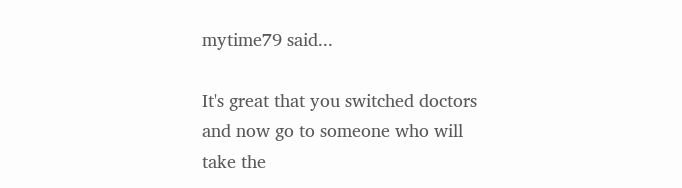mytime79 said...

It's great that you switched doctors and now go to someone who will take the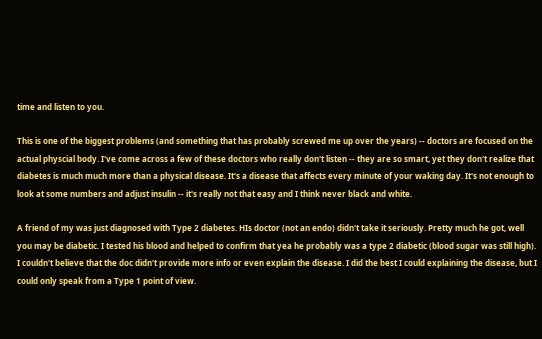time and listen to you.

This is one of the biggest problems (and something that has probably screwed me up over the years) -- doctors are focused on the actual physcial body. I've come across a few of these doctors who really don't listen -- they are so smart, yet they don't realize that diabetes is much much more than a physical disease. It's a disease that affects every minute of your waking day. It's not enough to look at some numbers and adjust insulin -- it's really not that easy and I think never black and white.

A friend of my was just diagnosed with Type 2 diabetes. HIs doctor (not an endo) didn't take it seriously. Pretty much he got, well you may be diabetic. I tested his blood and helped to confirm that yea he probably was a type 2 diabetic (blood sugar was still high). I couldn't believe that the doc didn't provide more info or even explain the disease. I did the best I could explaining the disease, but I could only speak from a Type 1 point of view.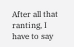After all that ranting, I have to say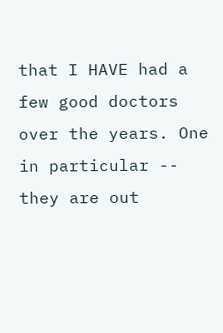that I HAVE had a few good doctors over the years. One in particular -- they are out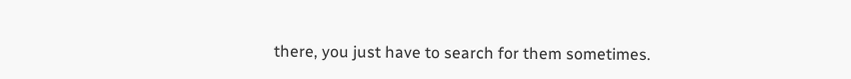there, you just have to search for them sometimes.